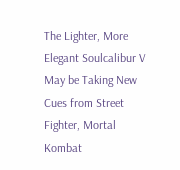The Lighter, More Elegant Soulcalibur V May be Taking New Cues from Street Fighter, Mortal Kombat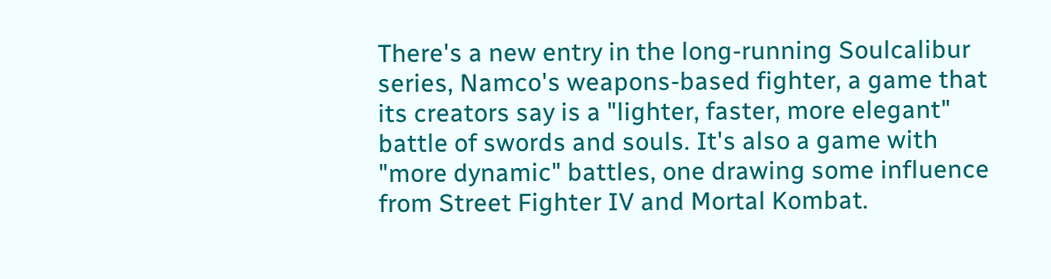There's a new entry in the long-running Soulcalibur series, Namco's weapons-based fighter, a game that its creators say is a "lighter, faster, more elegant" battle of swords and souls. It's also a game with "more dynamic" battles, one drawing some influence from Street Fighter IV and Mortal Kombat.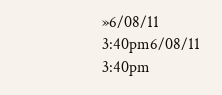»6/08/11 3:40pm6/08/11 3:40pm